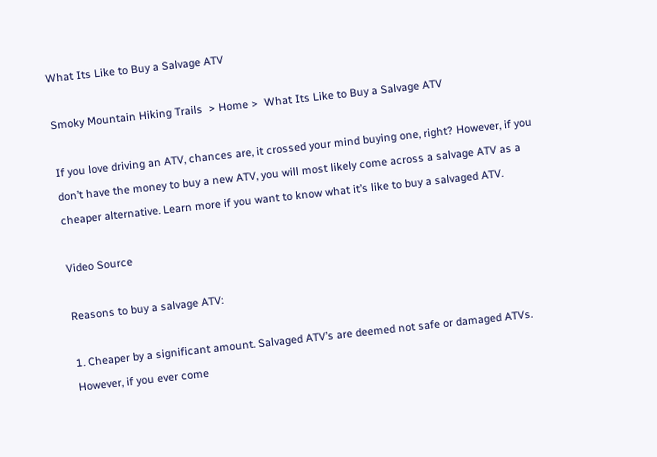What Its Like to Buy a Salvage ATV

Smoky Mountain Hiking Trails  > Home >  What Its Like to Buy a Salvage ATV

If you love driving an ATV, chances are, it crossed your mind buying one, right? However, if you don’t have the money to buy a new ATV, you will most likely come across a salvage ATV as a cheaper alternative. Learn more if you want to know what it’s like to buy a salvaged ATV.

Video Source

Reasons to buy a salvage ATV:

1. Cheaper by a significant amount. Salvaged ATV’s are deemed not safe or damaged ATVs. However, if you ever come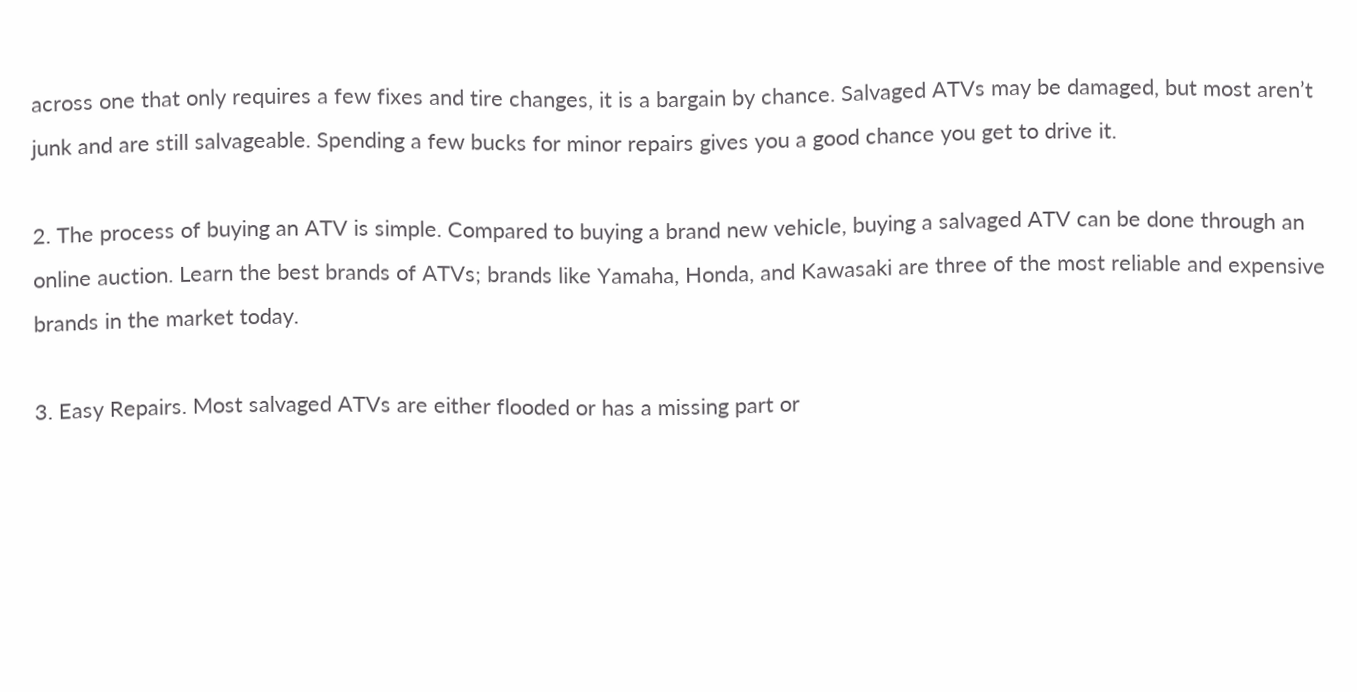across one that only requires a few fixes and tire changes, it is a bargain by chance. Salvaged ATVs may be damaged, but most aren’t junk and are still salvageable. Spending a few bucks for minor repairs gives you a good chance you get to drive it.

2. The process of buying an ATV is simple. Compared to buying a brand new vehicle, buying a salvaged ATV can be done through an online auction. Learn the best brands of ATVs; brands like Yamaha, Honda, and Kawasaki are three of the most reliable and expensive brands in the market today.

3. Easy Repairs. Most salvaged ATVs are either flooded or has a missing part or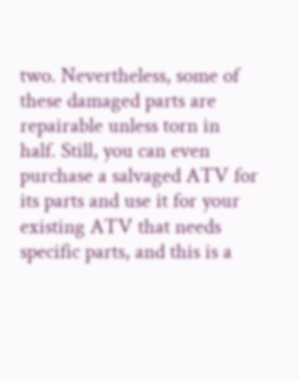two. Nevertheless, some of these damaged parts are repairable unless torn in half. Still, you can even purchase a salvaged ATV for its parts and use it for your existing ATV that needs specific parts, and this is a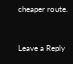cheaper route.


Leave a Reply